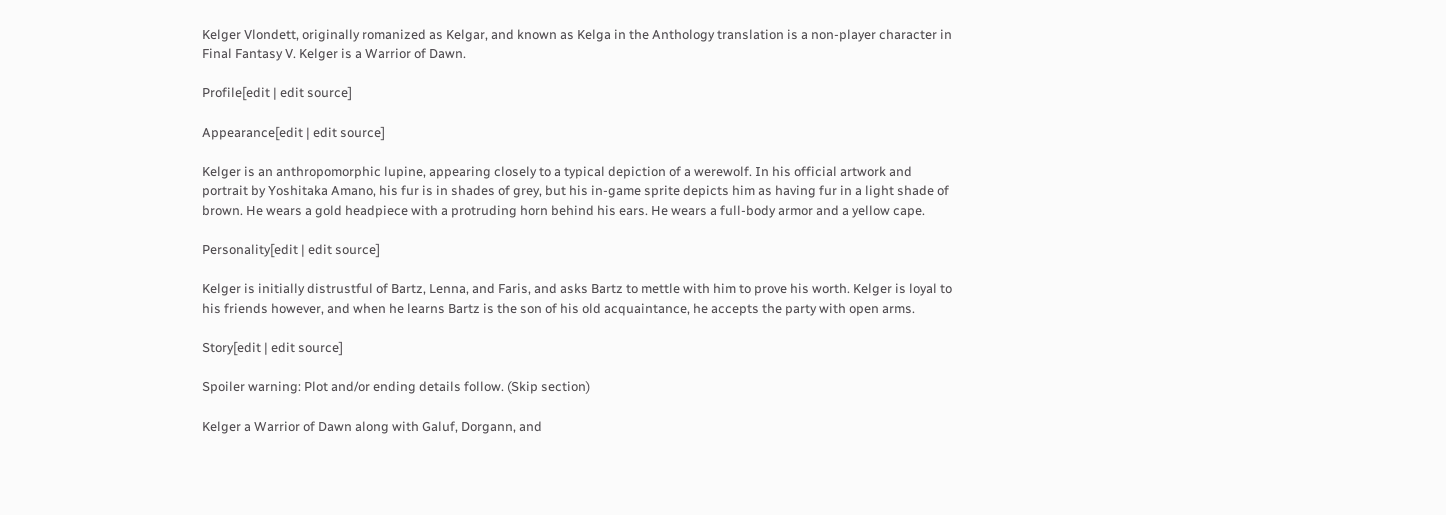Kelger Vlondett, originally romanized as Kelgar, and known as Kelga in the Anthology translation is a non-player character in Final Fantasy V. Kelger is a Warrior of Dawn.

Profile[edit | edit source]

Appearance[edit | edit source]

Kelger is an anthropomorphic lupine, appearing closely to a typical depiction of a werewolf. In his official artwork and portrait by Yoshitaka Amano, his fur is in shades of grey, but his in-game sprite depicts him as having fur in a light shade of brown. He wears a gold headpiece with a protruding horn behind his ears. He wears a full-body armor and a yellow cape.

Personality[edit | edit source]

Kelger is initially distrustful of Bartz, Lenna, and Faris, and asks Bartz to mettle with him to prove his worth. Kelger is loyal to his friends however, and when he learns Bartz is the son of his old acquaintance, he accepts the party with open arms.

Story[edit | edit source]

Spoiler warning: Plot and/or ending details follow. (Skip section)

Kelger a Warrior of Dawn along with Galuf, Dorgann, and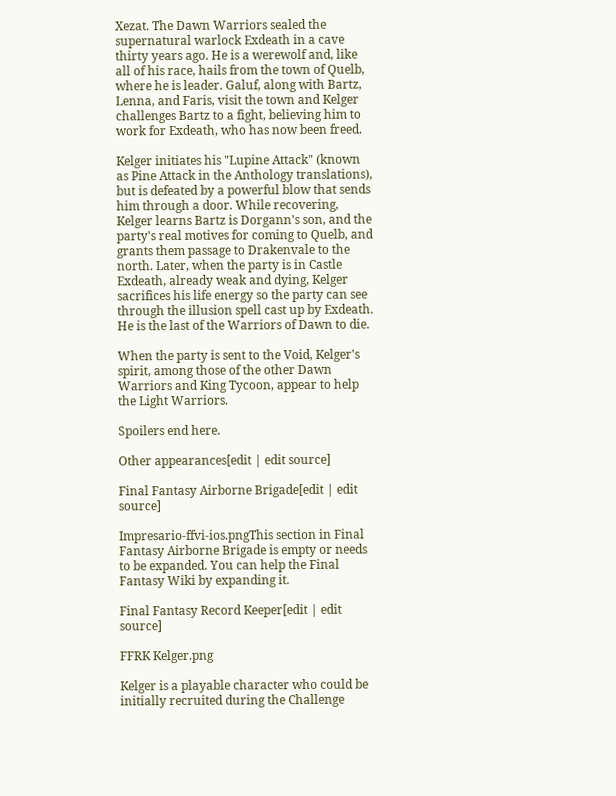Xezat. The Dawn Warriors sealed the supernatural warlock Exdeath in a cave thirty years ago. He is a werewolf and, like all of his race, hails from the town of Quelb, where he is leader. Galuf, along with Bartz, Lenna, and Faris, visit the town and Kelger challenges Bartz to a fight, believing him to work for Exdeath, who has now been freed.

Kelger initiates his "Lupine Attack" (known as Pine Attack in the Anthology translations), but is defeated by a powerful blow that sends him through a door. While recovering, Kelger learns Bartz is Dorgann's son, and the party's real motives for coming to Quelb, and grants them passage to Drakenvale to the north. Later, when the party is in Castle Exdeath, already weak and dying, Kelger sacrifices his life energy so the party can see through the illusion spell cast up by Exdeath. He is the last of the Warriors of Dawn to die.

When the party is sent to the Void, Kelger's spirit, among those of the other Dawn Warriors and King Tycoon, appear to help the Light Warriors.

Spoilers end here.

Other appearances[edit | edit source]

Final Fantasy Airborne Brigade[edit | edit source]

Impresario-ffvi-ios.pngThis section in Final Fantasy Airborne Brigade is empty or needs to be expanded. You can help the Final Fantasy Wiki by expanding it.

Final Fantasy Record Keeper[edit | edit source]

FFRK Kelger.png

Kelger is a playable character who could be initially recruited during the Challenge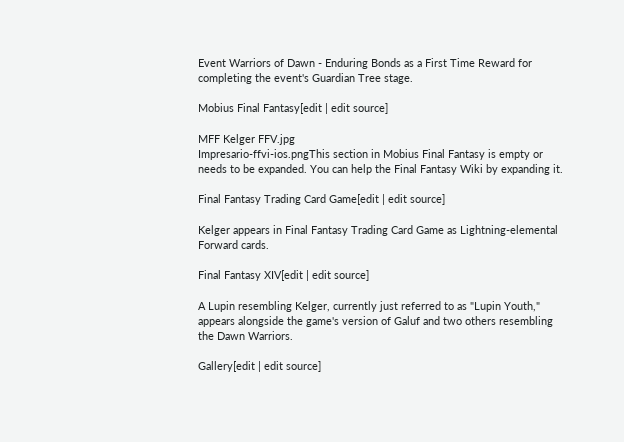Event Warriors of Dawn - Enduring Bonds as a First Time Reward for completing the event's Guardian Tree stage.

Mobius Final Fantasy[edit | edit source]

MFF Kelger FFV.jpg
Impresario-ffvi-ios.pngThis section in Mobius Final Fantasy is empty or needs to be expanded. You can help the Final Fantasy Wiki by expanding it.

Final Fantasy Trading Card Game[edit | edit source]

Kelger appears in Final Fantasy Trading Card Game as Lightning-elemental Forward cards.

Final Fantasy XIV[edit | edit source]

A Lupin resembling Kelger, currently just referred to as "Lupin Youth," appears alongside the game's version of Galuf and two others resembling the Dawn Warriors.

Gallery[edit | edit source]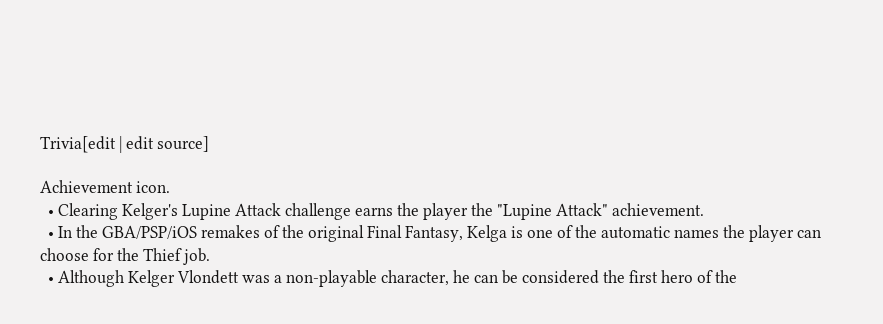Trivia[edit | edit source]

Achievement icon.
  • Clearing Kelger's Lupine Attack challenge earns the player the "Lupine Attack" achievement.
  • In the GBA/PSP/iOS remakes of the original Final Fantasy, Kelga is one of the automatic names the player can choose for the Thief job.
  • Although Kelger Vlondett was a non-playable character, he can be considered the first hero of the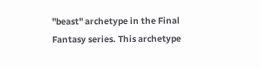"beast" archetype in the Final Fantasy series. This archetype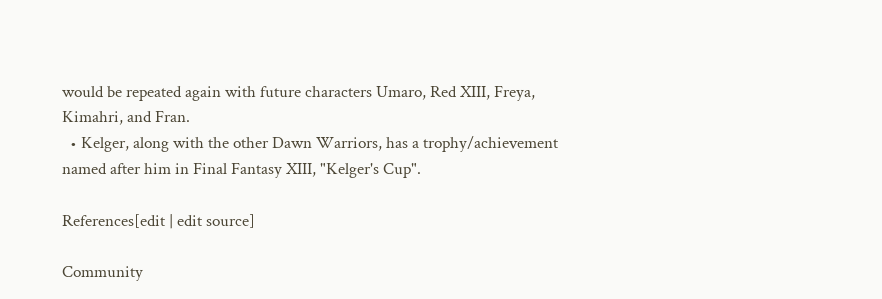would be repeated again with future characters Umaro, Red XIII, Freya, Kimahri, and Fran.
  • Kelger, along with the other Dawn Warriors, has a trophy/achievement named after him in Final Fantasy XIII, "Kelger's Cup".

References[edit | edit source]

Community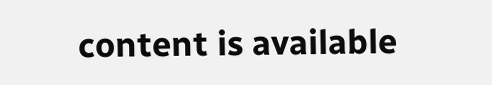content is available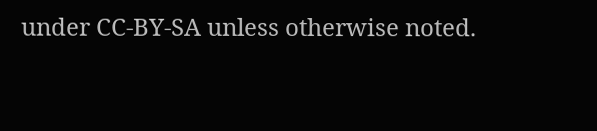under CC-BY-SA unless otherwise noted.